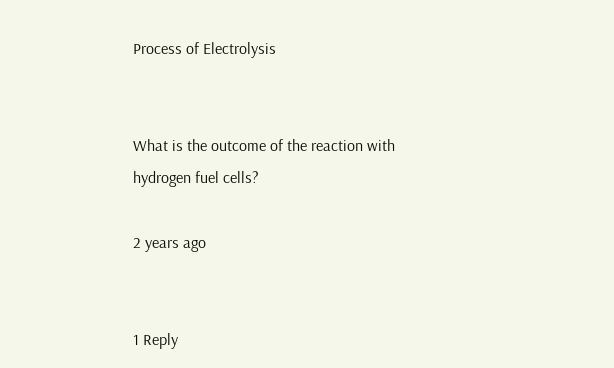Process of Electrolysis


What is the outcome of the reaction with hydrogen fuel cells?

2 years ago


1 Reply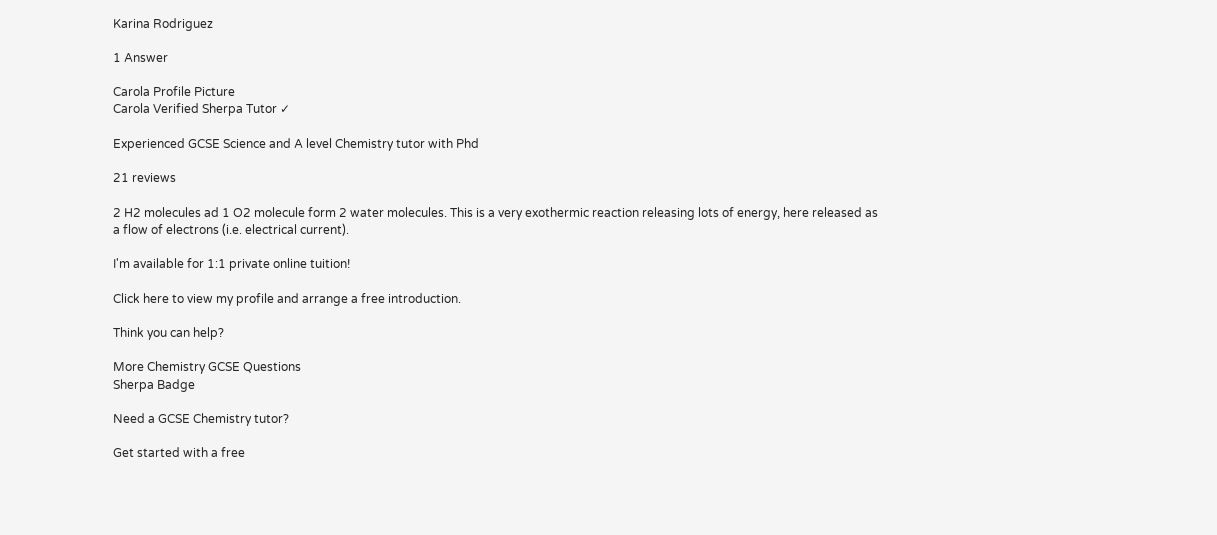Karina Rodriguez

1 Answer

Carola Profile Picture
Carola Verified Sherpa Tutor ✓

Experienced GCSE Science and A level Chemistry tutor with Phd

21 reviews

2 H2 molecules ad 1 O2 molecule form 2 water molecules. This is a very exothermic reaction releasing lots of energy, here released as a flow of electrons (i.e. electrical current).

I'm available for 1:1 private online tuition!

Click here to view my profile and arrange a free introduction.

Think you can help?

More Chemistry GCSE Questions
Sherpa Badge

Need a GCSE Chemistry tutor?

Get started with a free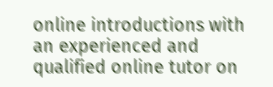online introductions with an experienced and qualified online tutor on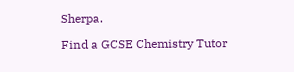Sherpa.

Find a GCSE Chemistry Tutor